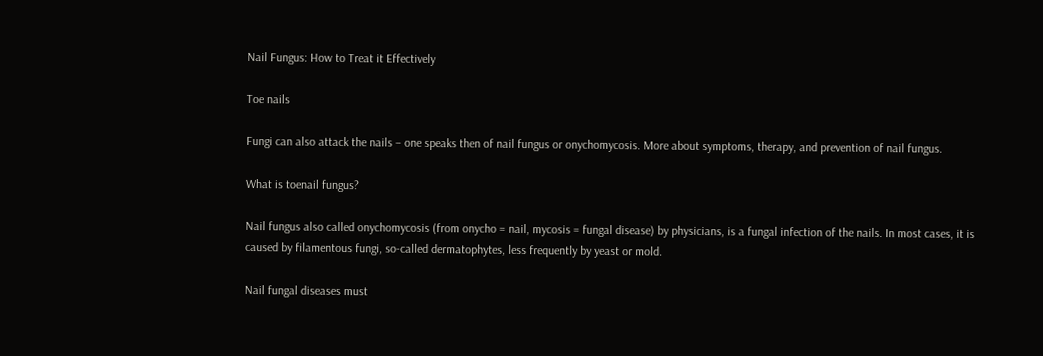Nail Fungus: How to Treat it Effectively

Toe nails

Fungi can also attack the nails – one speaks then of nail fungus or onychomycosis. More about symptoms, therapy, and prevention of nail fungus.

What is toenail fungus?

Nail fungus also called onychomycosis (from onycho = nail, mycosis = fungal disease) by physicians, is a fungal infection of the nails. In most cases, it is caused by filamentous fungi, so-called dermatophytes, less frequently by yeast or mold.

Nail fungal diseases must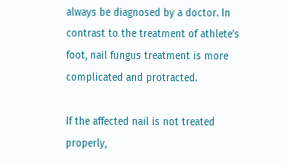always be diagnosed by a doctor. In contrast to the treatment of athlete’s foot, nail fungus treatment is more complicated and protracted.

If the affected nail is not treated properly,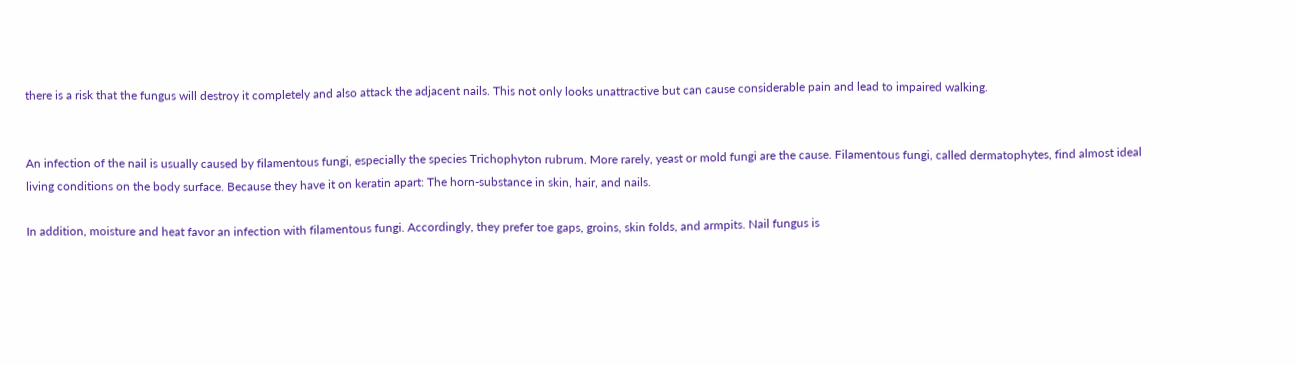there is a risk that the fungus will destroy it completely and also attack the adjacent nails. This not only looks unattractive but can cause considerable pain and lead to impaired walking.


An infection of the nail is usually caused by filamentous fungi, especially the species Trichophyton rubrum. More rarely, yeast or mold fungi are the cause. Filamentous fungi, called dermatophytes, find almost ideal living conditions on the body surface. Because they have it on keratin apart: The horn-substance in skin, hair, and nails.

In addition, moisture and heat favor an infection with filamentous fungi. Accordingly, they prefer toe gaps, groins, skin folds, and armpits. Nail fungus is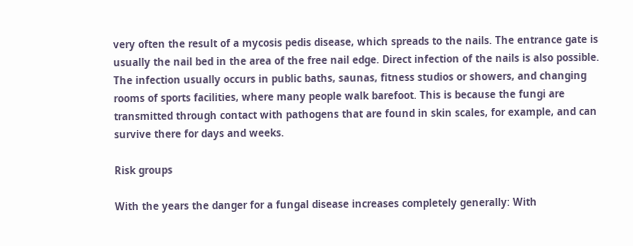very often the result of a mycosis pedis disease, which spreads to the nails. The entrance gate is usually the nail bed in the area of the free nail edge. Direct infection of the nails is also possible. The infection usually occurs in public baths, saunas, fitness studios or showers, and changing rooms of sports facilities, where many people walk barefoot. This is because the fungi are transmitted through contact with pathogens that are found in skin scales, for example, and can survive there for days and weeks.

Risk groups

With the years the danger for a fungal disease increases completely generally: With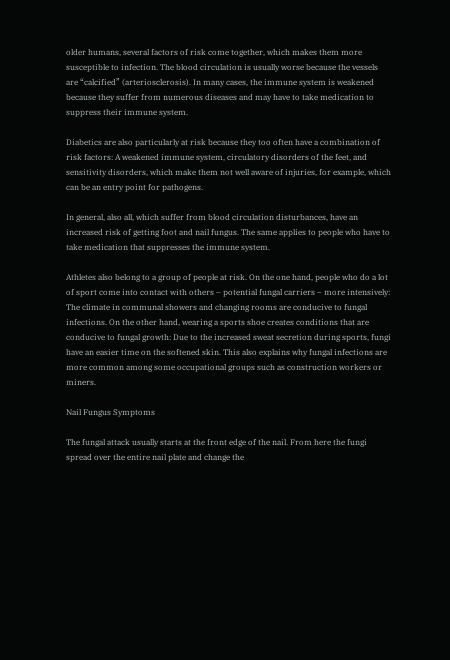older humans, several factors of risk come together, which makes them more susceptible to infection. The blood circulation is usually worse because the vessels are “calcified” (arteriosclerosis). In many cases, the immune system is weakened because they suffer from numerous diseases and may have to take medication to suppress their immune system.

Diabetics are also particularly at risk because they too often have a combination of risk factors: A weakened immune system, circulatory disorders of the feet, and sensitivity disorders, which make them not well aware of injuries, for example, which can be an entry point for pathogens.

In general, also all, which suffer from blood circulation disturbances, have an increased risk of getting foot and nail fungus. The same applies to people who have to take medication that suppresses the immune system.

Athletes also belong to a group of people at risk. On the one hand, people who do a lot of sport come into contact with others – potential fungal carriers – more intensively: The climate in communal showers and changing rooms are conducive to fungal infections. On the other hand, wearing a sports shoe creates conditions that are conducive to fungal growth: Due to the increased sweat secretion during sports, fungi have an easier time on the softened skin. This also explains why fungal infections are more common among some occupational groups such as construction workers or miners.

Nail Fungus Symptoms

The fungal attack usually starts at the front edge of the nail. From here the fungi spread over the entire nail plate and change the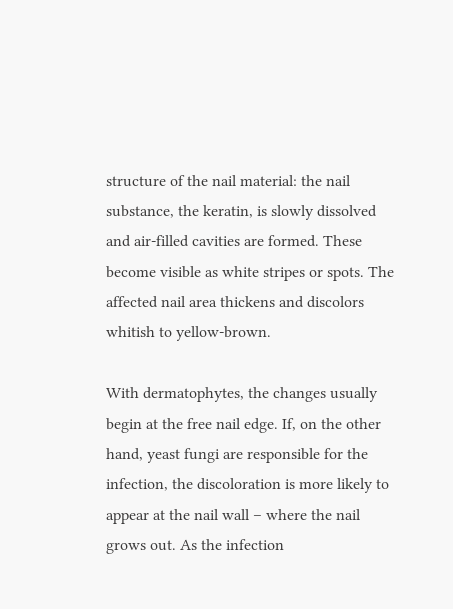structure of the nail material: the nail substance, the keratin, is slowly dissolved and air-filled cavities are formed. These become visible as white stripes or spots. The affected nail area thickens and discolors whitish to yellow-brown.

With dermatophytes, the changes usually begin at the free nail edge. If, on the other hand, yeast fungi are responsible for the infection, the discoloration is more likely to appear at the nail wall – where the nail grows out. As the infection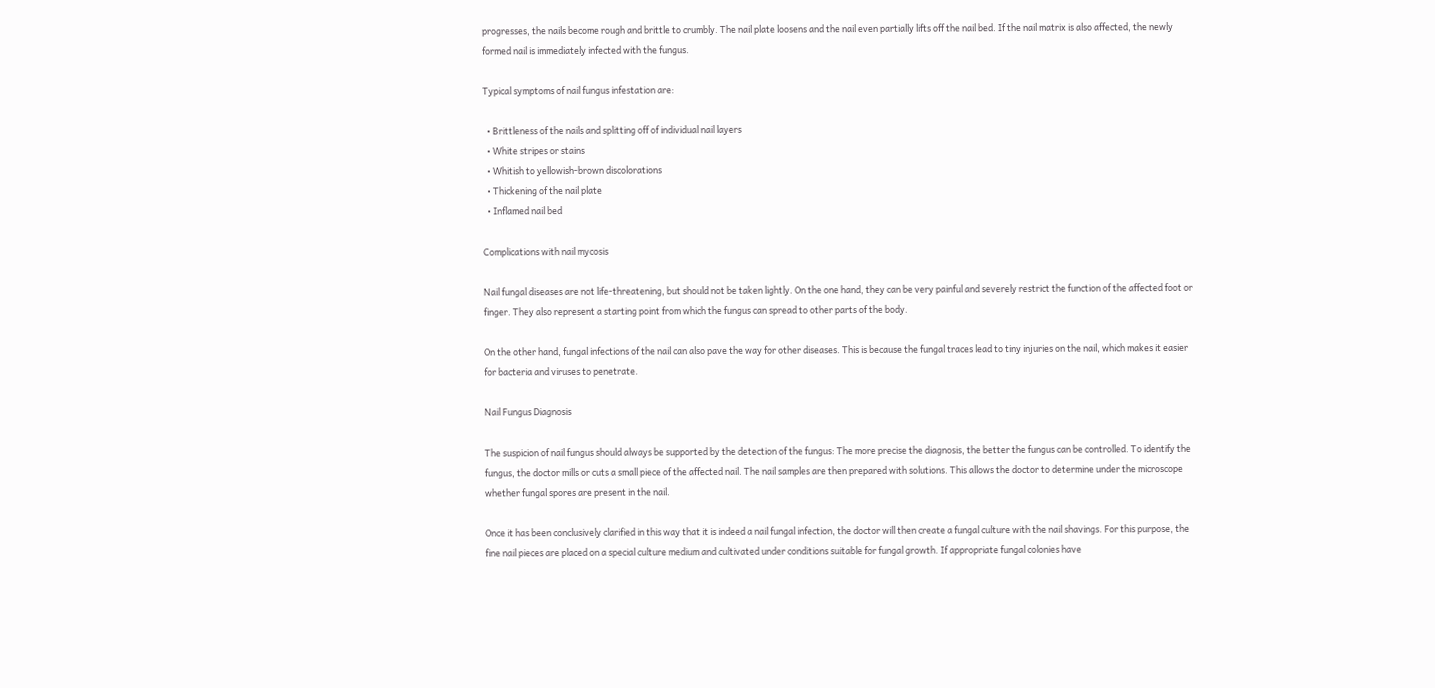progresses, the nails become rough and brittle to crumbly. The nail plate loosens and the nail even partially lifts off the nail bed. If the nail matrix is also affected, the newly formed nail is immediately infected with the fungus.

Typical symptoms of nail fungus infestation are:

  • Brittleness of the nails and splitting off of individual nail layers
  • White stripes or stains
  • Whitish to yellowish-brown discolorations
  • Thickening of the nail plate
  • Inflamed nail bed

Complications with nail mycosis

Nail fungal diseases are not life-threatening, but should not be taken lightly. On the one hand, they can be very painful and severely restrict the function of the affected foot or finger. They also represent a starting point from which the fungus can spread to other parts of the body.

On the other hand, fungal infections of the nail can also pave the way for other diseases. This is because the fungal traces lead to tiny injuries on the nail, which makes it easier for bacteria and viruses to penetrate.

Nail Fungus Diagnosis

The suspicion of nail fungus should always be supported by the detection of the fungus: The more precise the diagnosis, the better the fungus can be controlled. To identify the fungus, the doctor mills or cuts a small piece of the affected nail. The nail samples are then prepared with solutions. This allows the doctor to determine under the microscope whether fungal spores are present in the nail.

Once it has been conclusively clarified in this way that it is indeed a nail fungal infection, the doctor will then create a fungal culture with the nail shavings. For this purpose, the fine nail pieces are placed on a special culture medium and cultivated under conditions suitable for fungal growth. If appropriate fungal colonies have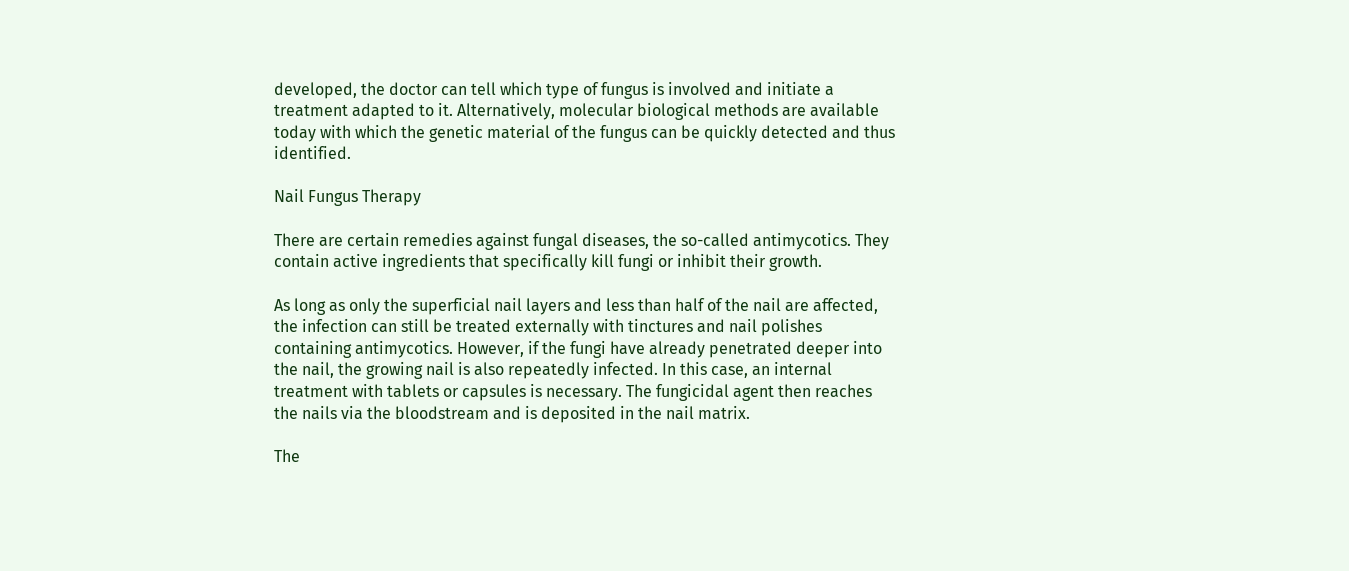developed, the doctor can tell which type of fungus is involved and initiate a treatment adapted to it. Alternatively, molecular biological methods are available today with which the genetic material of the fungus can be quickly detected and thus identified.

Nail Fungus Therapy

There are certain remedies against fungal diseases, the so-called antimycotics. They contain active ingredients that specifically kill fungi or inhibit their growth.

As long as only the superficial nail layers and less than half of the nail are affected, the infection can still be treated externally with tinctures and nail polishes containing antimycotics. However, if the fungi have already penetrated deeper into the nail, the growing nail is also repeatedly infected. In this case, an internal treatment with tablets or capsules is necessary. The fungicidal agent then reaches the nails via the bloodstream and is deposited in the nail matrix.

The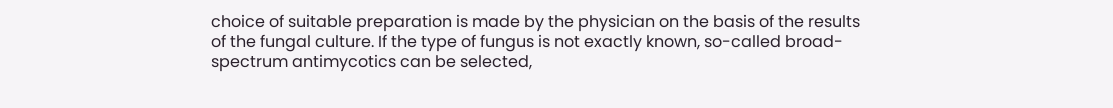choice of suitable preparation is made by the physician on the basis of the results of the fungal culture. If the type of fungus is not exactly known, so-called broad-spectrum antimycotics can be selected,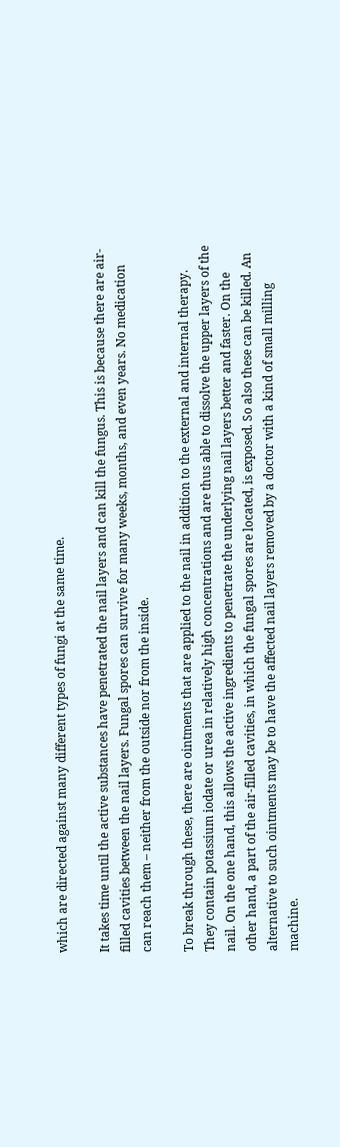which are directed against many different types of fungi at the same time.

It takes time until the active substances have penetrated the nail layers and can kill the fungus. This is because there are air-filled cavities between the nail layers. Fungal spores can survive for many weeks, months, and even years. No medication can reach them – neither from the outside nor from the inside.

To break through these, there are ointments that are applied to the nail in addition to the external and internal therapy. They contain potassium iodate or urea in relatively high concentrations and are thus able to dissolve the upper layers of the nail. On the one hand, this allows the active ingredients to penetrate the underlying nail layers better and faster. On the other hand, a part of the air-filled cavities, in which the fungal spores are located, is exposed. So also these can be killed. An alternative to such ointments may be to have the affected nail layers removed by a doctor with a kind of small milling machine.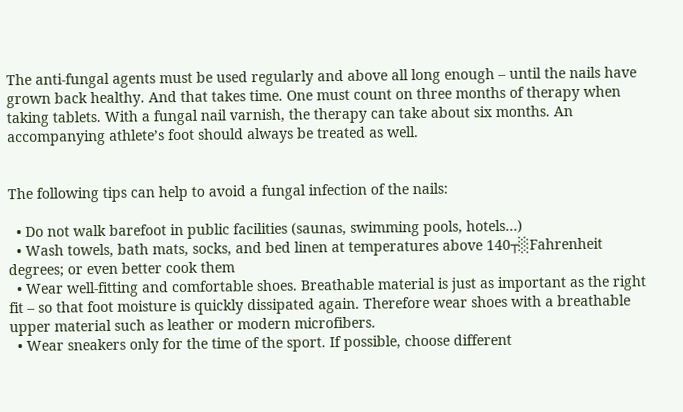The anti-fungal agents must be used regularly and above all long enough – until the nails have grown back healthy. And that takes time. One must count on three months of therapy when taking tablets. With a fungal nail varnish, the therapy can take about six months. An accompanying athlete’s foot should always be treated as well.


The following tips can help to avoid a fungal infection of the nails:

  • Do not walk barefoot in public facilities (saunas, swimming pools, hotels…)
  • Wash towels, bath mats, socks, and bed linen at temperatures above 140┬░Fahrenheit degrees; or even better cook them
  • Wear well-fitting and comfortable shoes. Breathable material is just as important as the right fit – so that foot moisture is quickly dissipated again. Therefore wear shoes with a breathable upper material such as leather or modern microfibers.
  • Wear sneakers only for the time of the sport. If possible, choose different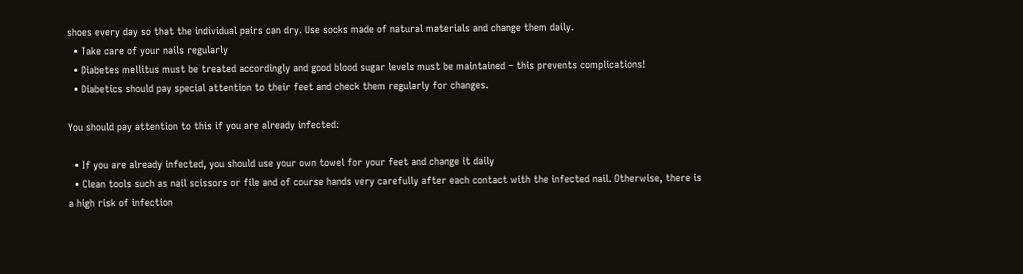shoes every day so that the individual pairs can dry. Use socks made of natural materials and change them daily.
  • Take care of your nails regularly
  • Diabetes mellitus must be treated accordingly and good blood sugar levels must be maintained – this prevents complications!
  • Diabetics should pay special attention to their feet and check them regularly for changes.

You should pay attention to this if you are already infected:

  • If you are already infected, you should use your own towel for your feet and change it daily
  • Clean tools such as nail scissors or file and of course hands very carefully after each contact with the infected nail. Otherwise, there is a high risk of infection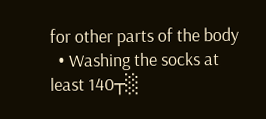for other parts of the body
  • Washing the socks at least 140┬░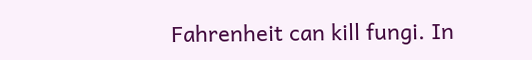Fahrenheit can kill fungi. In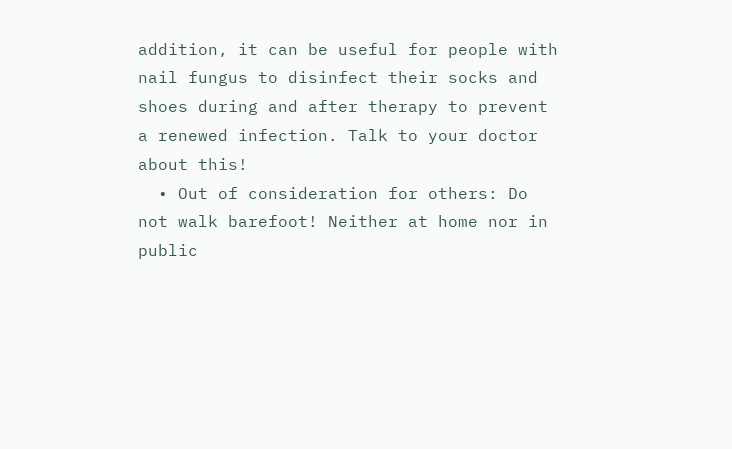addition, it can be useful for people with nail fungus to disinfect their socks and shoes during and after therapy to prevent a renewed infection. Talk to your doctor about this!
  • Out of consideration for others: Do not walk barefoot! Neither at home nor in public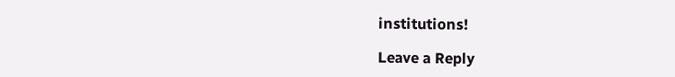institutions!

Leave a Reply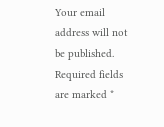Your email address will not be published. Required fields are marked *